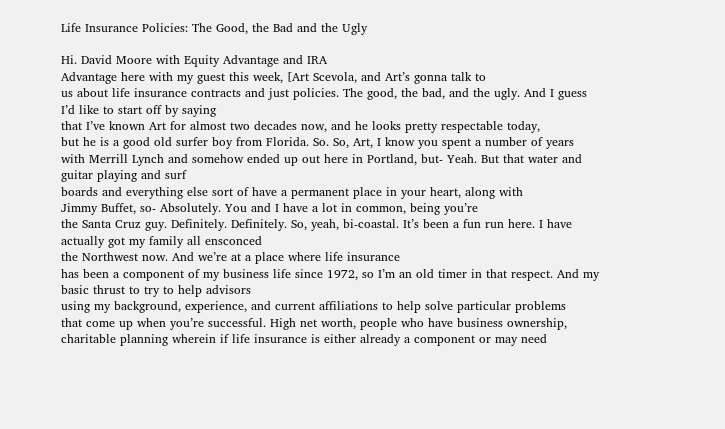Life Insurance Policies: The Good, the Bad and the Ugly

Hi. David Moore with Equity Advantage and IRA
Advantage here with my guest this week, [Art Scevola, and Art’s gonna talk to
us about life insurance contracts and just policies. The good, the bad, and the ugly. And I guess I’d like to start off by saying
that I’ve known Art for almost two decades now, and he looks pretty respectable today,
but he is a good old surfer boy from Florida. So. So, Art, I know you spent a number of years
with Merrill Lynch and somehow ended up out here in Portland, but- Yeah. But that water and guitar playing and surf
boards and everything else sort of have a permanent place in your heart, along with
Jimmy Buffet, so- Absolutely. You and I have a lot in common, being you’re
the Santa Cruz guy. Definitely. Definitely. So, yeah, bi-coastal. It’s been a fun run here. I have actually got my family all ensconced
the Northwest now. And we’re at a place where life insurance
has been a component of my business life since 1972, so I’m an old timer in that respect. And my basic thrust to try to help advisors
using my background, experience, and current affiliations to help solve particular problems
that come up when you’re successful. High net worth, people who have business ownership,
charitable planning wherein if life insurance is either already a component or may need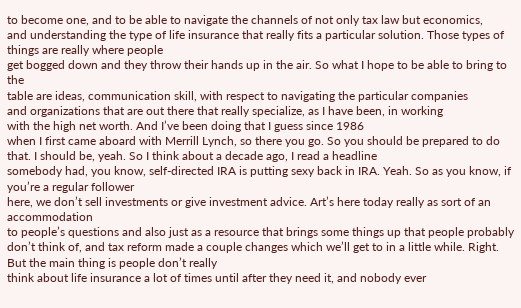to become one, and to be able to navigate the channels of not only tax law but economics,
and understanding the type of life insurance that really fits a particular solution. Those types of things are really where people
get bogged down and they throw their hands up in the air. So what I hope to be able to bring to the
table are ideas, communication skill, with respect to navigating the particular companies
and organizations that are out there that really specialize, as I have been, in working
with the high net worth. And I’ve been doing that I guess since 1986
when I first came aboard with Merrill Lynch, so there you go. So you should be prepared to do that. I should be, yeah. So I think about a decade ago, I read a headline
somebody had, you know, self-directed IRA is putting sexy back in IRA. Yeah. So as you know, if you’re a regular follower
here, we don’t sell investments or give investment advice. Art’s here today really as sort of an accommodation
to people’s questions and also just as a resource that brings some things up that people probably
don’t think of, and tax reform made a couple changes which we’ll get to in a little while. Right. But the main thing is people don’t really
think about life insurance a lot of times until after they need it, and nobody ever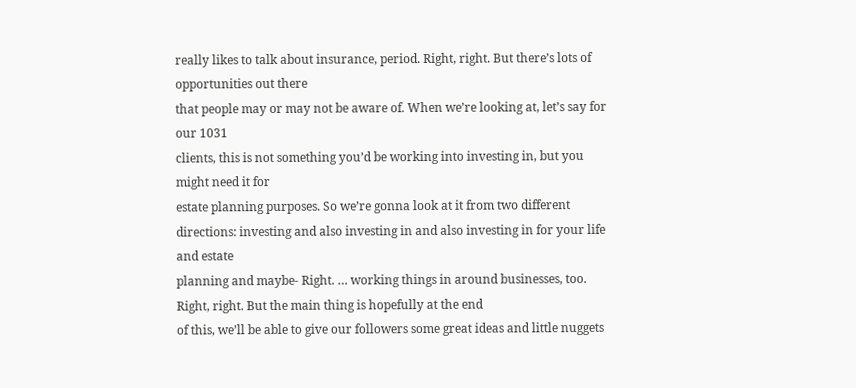really likes to talk about insurance, period. Right, right. But there’s lots of opportunities out there
that people may or may not be aware of. When we’re looking at, let’s say for our 1031
clients, this is not something you’d be working into investing in, but you might need it for
estate planning purposes. So we’re gonna look at it from two different
directions: investing and also investing in and also investing in for your life and estate
planning and maybe- Right. … working things in around businesses, too. Right, right. But the main thing is hopefully at the end
of this, we’ll be able to give our followers some great ideas and little nuggets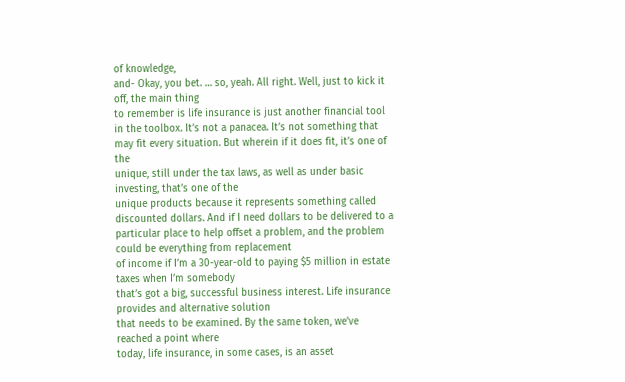of knowledge,
and- Okay, you bet. … so, yeah. All right. Well, just to kick it off, the main thing
to remember is life insurance is just another financial tool in the toolbox. It’s not a panacea. It’s not something that may fit every situation. But wherein if it does fit, it’s one of the
unique, still under the tax laws, as well as under basic investing, that’s one of the
unique products because it represents something called discounted dollars. And if I need dollars to be delivered to a
particular place to help offset a problem, and the problem could be everything from replacement
of income if I’m a 30-year-old to paying $5 million in estate taxes when I’m somebody
that’s got a big, successful business interest. Life insurance provides and alternative solution
that needs to be examined. By the same token, we’ve reached a point where
today, life insurance, in some cases, is an asset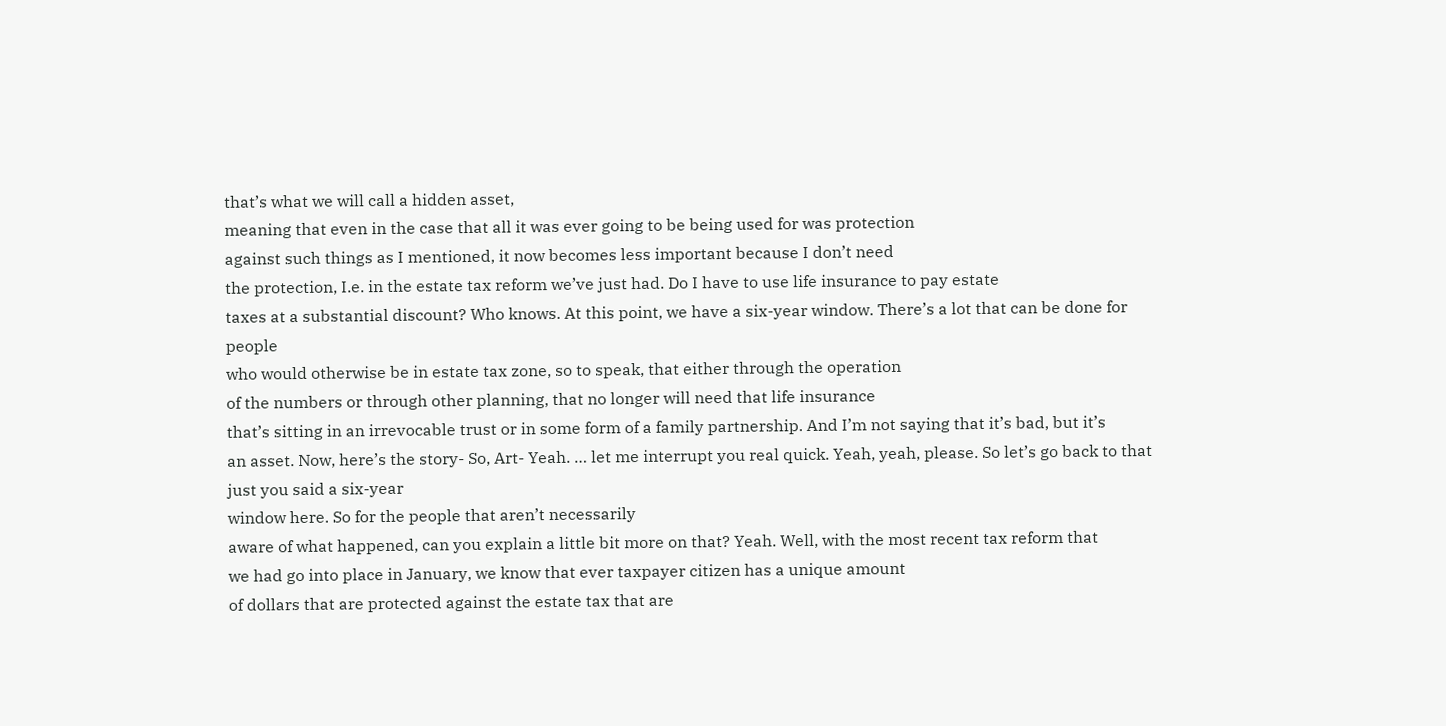that’s what we will call a hidden asset,
meaning that even in the case that all it was ever going to be being used for was protection
against such things as I mentioned, it now becomes less important because I don’t need
the protection, I.e. in the estate tax reform we’ve just had. Do I have to use life insurance to pay estate
taxes at a substantial discount? Who knows. At this point, we have a six-year window. There’s a lot that can be done for people
who would otherwise be in estate tax zone, so to speak, that either through the operation
of the numbers or through other planning, that no longer will need that life insurance
that’s sitting in an irrevocable trust or in some form of a family partnership. And I’m not saying that it’s bad, but it’s
an asset. Now, here’s the story- So, Art- Yeah. … let me interrupt you real quick. Yeah, yeah, please. So let’s go back to that just you said a six-year
window here. So for the people that aren’t necessarily
aware of what happened, can you explain a little bit more on that? Yeah. Well, with the most recent tax reform that
we had go into place in January, we know that ever taxpayer citizen has a unique amount
of dollars that are protected against the estate tax that are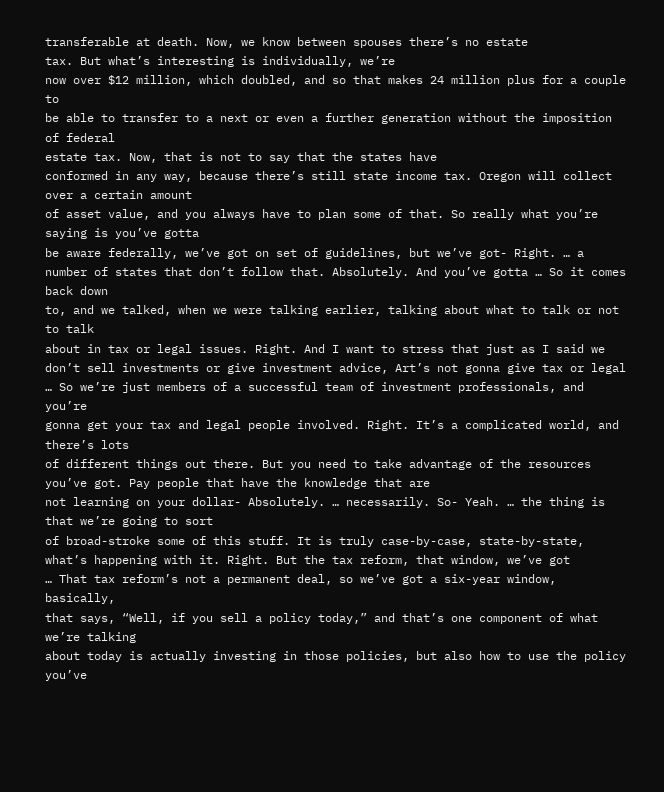transferable at death. Now, we know between spouses there’s no estate
tax. But what’s interesting is individually, we’re
now over $12 million, which doubled, and so that makes 24 million plus for a couple to
be able to transfer to a next or even a further generation without the imposition of federal
estate tax. Now, that is not to say that the states have
conformed in any way, because there’s still state income tax. Oregon will collect over a certain amount
of asset value, and you always have to plan some of that. So really what you’re saying is you’ve gotta
be aware federally, we’ve got on set of guidelines, but we’ve got- Right. … a number of states that don’t follow that. Absolutely. And you’ve gotta … So it comes back down
to, and we talked, when we were talking earlier, talking about what to talk or not to talk
about in tax or legal issues. Right. And I want to stress that just as I said we
don’t sell investments or give investment advice, Art’s not gonna give tax or legal
… So we’re just members of a successful team of investment professionals, and you’re
gonna get your tax and legal people involved. Right. It’s a complicated world, and there’s lots
of different things out there. But you need to take advantage of the resources
you’ve got. Pay people that have the knowledge that are
not learning on your dollar- Absolutely. … necessarily. So- Yeah. … the thing is that we’re going to sort
of broad-stroke some of this stuff. It is truly case-by-case, state-by-state,
what’s happening with it. Right. But the tax reform, that window, we’ve got
… That tax reform’s not a permanent deal, so we’ve got a six-year window, basically,
that says, “Well, if you sell a policy today,” and that’s one component of what we’re talking
about today is actually investing in those policies, but also how to use the policy you’ve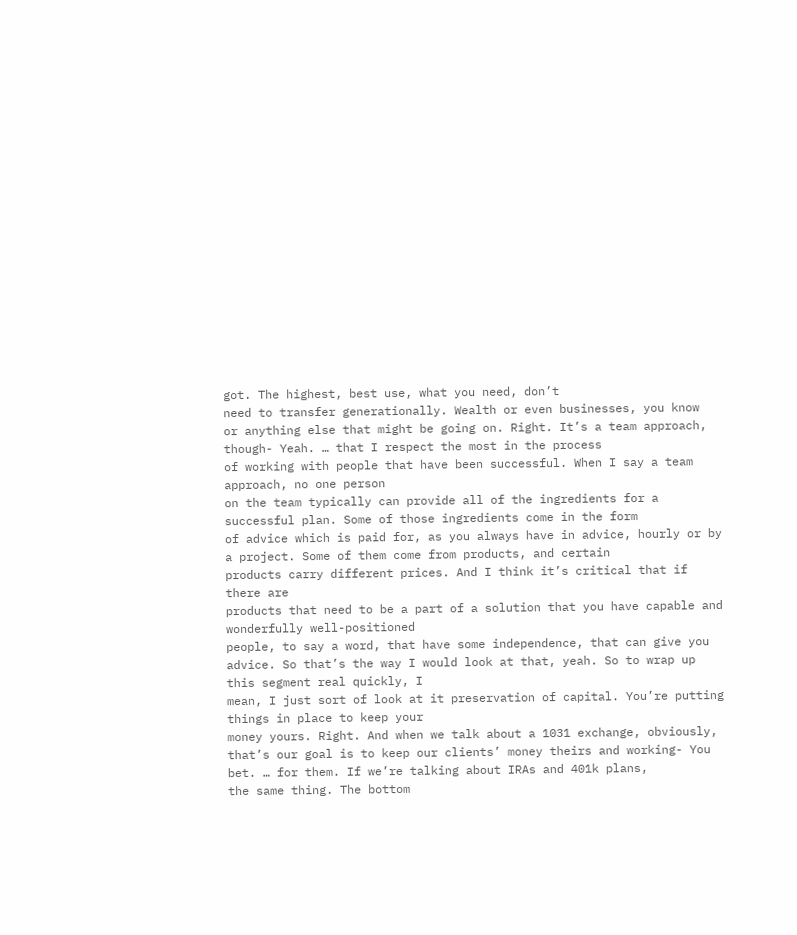got. The highest, best use, what you need, don’t
need to transfer generationally. Wealth or even businesses, you know
or anything else that might be going on. Right. It’s a team approach, though- Yeah. … that I respect the most in the process
of working with people that have been successful. When I say a team approach, no one person
on the team typically can provide all of the ingredients for a successful plan. Some of those ingredients come in the form
of advice which is paid for, as you always have in advice, hourly or by a project. Some of them come from products, and certain
products carry different prices. And I think it’s critical that if there are
products that need to be a part of a solution that you have capable and wonderfully well-positioned
people, to say a word, that have some independence, that can give you advice. So that’s the way I would look at that, yeah. So to wrap up this segment real quickly, I
mean, I just sort of look at it preservation of capital. You’re putting things in place to keep your
money yours. Right. And when we talk about a 1031 exchange, obviously,
that’s our goal is to keep our clients’ money theirs and working- You bet. … for them. If we’re talking about IRAs and 401k plans,
the same thing. The bottom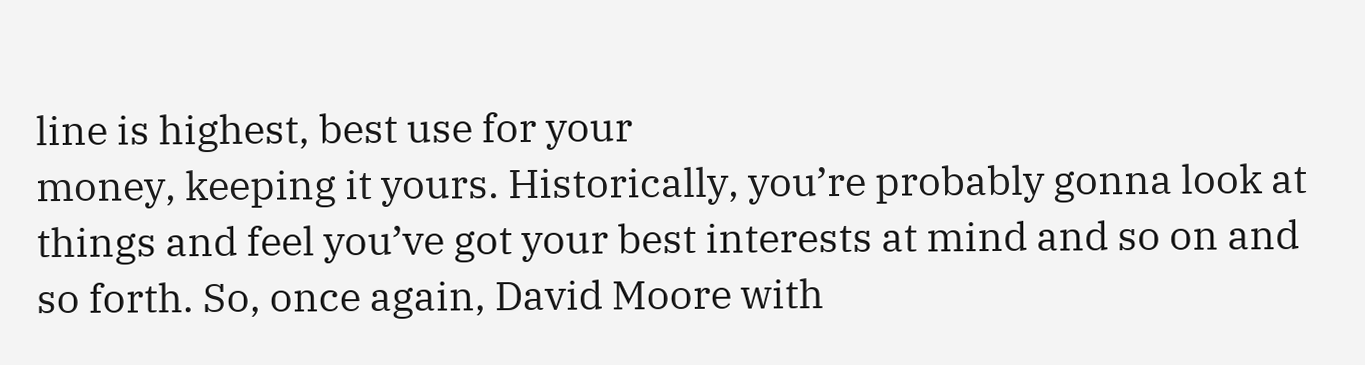line is highest, best use for your
money, keeping it yours. Historically, you’re probably gonna look at
things and feel you’ve got your best interests at mind and so on and so forth. So, once again, David Moore with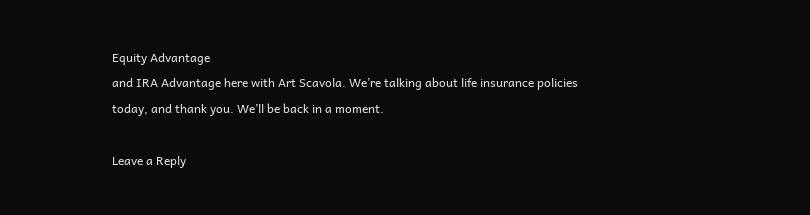Equity Advantage
and IRA Advantage here with Art Scavola. We’re talking about life insurance policies
today, and thank you. We’ll be back in a moment.

Leave a Reply